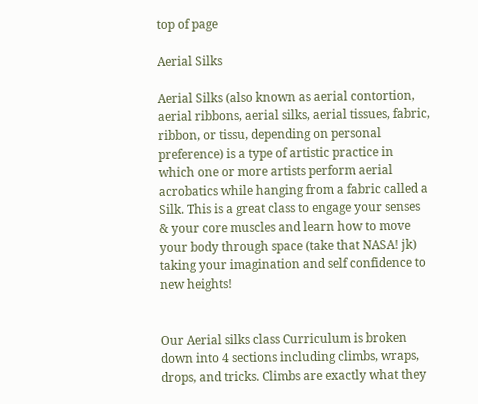top of page

Aerial Silks

Aerial Silks (also known as aerial contortion, aerial ribbons, aerial silks, aerial tissues, fabric, ribbon, or tissu, depending on personal preference) is a type of artistic practice in which one or more artists perform aerial acrobatics while hanging from a fabric called a Silk. This is a great class to engage your senses & your core muscles and learn how to move your body through space (take that NASA! jk) taking your imagination and self confidence to new heights!


Our Aerial silks class Curriculum is broken down into 4 sections including climbs, wraps, drops, and tricks. Climbs are exactly what they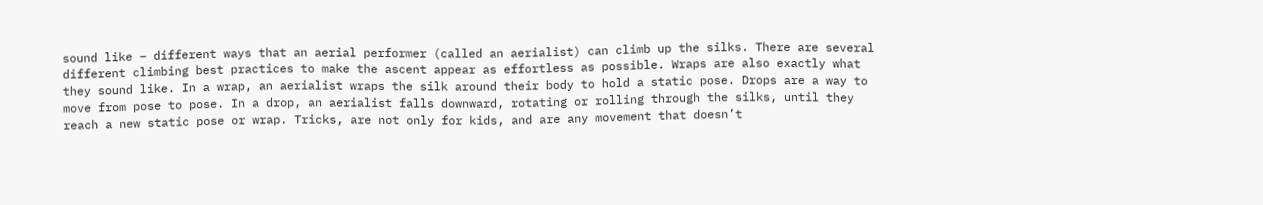sound like – different ways that an aerial performer (called an aerialist) can climb up the silks. There are several different climbing best practices to make the ascent appear as effortless as possible. Wraps are also exactly what they sound like. In a wrap, an aerialist wraps the silk around their body to hold a static pose. Drops are a way to move from pose to pose. In a drop, an aerialist falls downward, rotating or rolling through the silks, until they reach a new static pose or wrap. Tricks, are not only for kids, and are any movement that doesn’t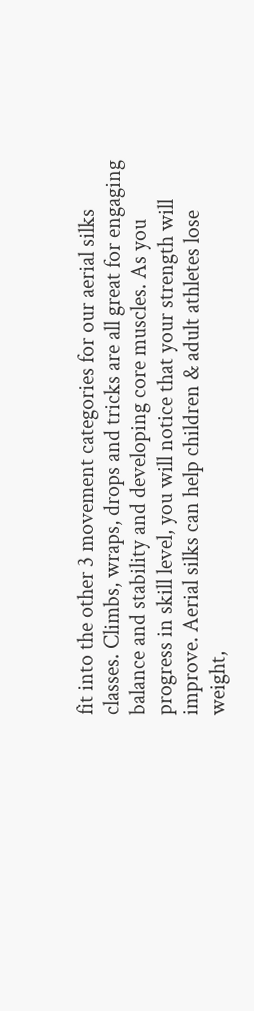fit into the other 3 movement categories for our aerial silks classes. Climbs, wraps, drops and tricks are all great for engaging balance and stability and developing core muscles. As you progress in skill level, you will notice that your strength will improve. Aerial silks can help children & adult athletes lose weight,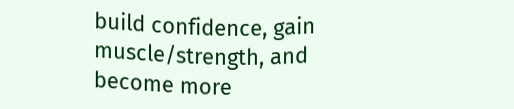build confidence, gain muscle/strength, and become more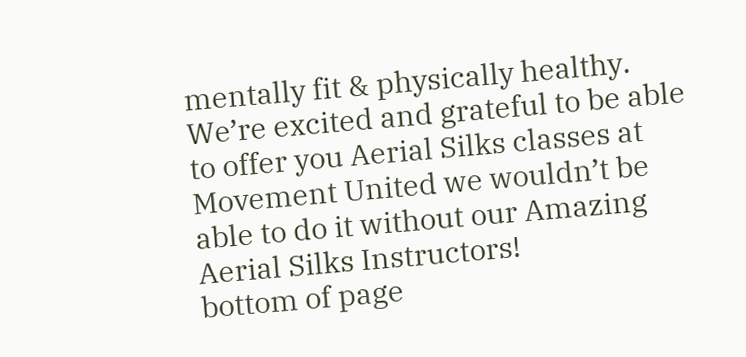mentally fit & physically healthy. We’re excited and grateful to be able to offer you Aerial Silks classes at Movement United we wouldn’t be able to do it without our Amazing Aerial Silks Instructors!
bottom of page